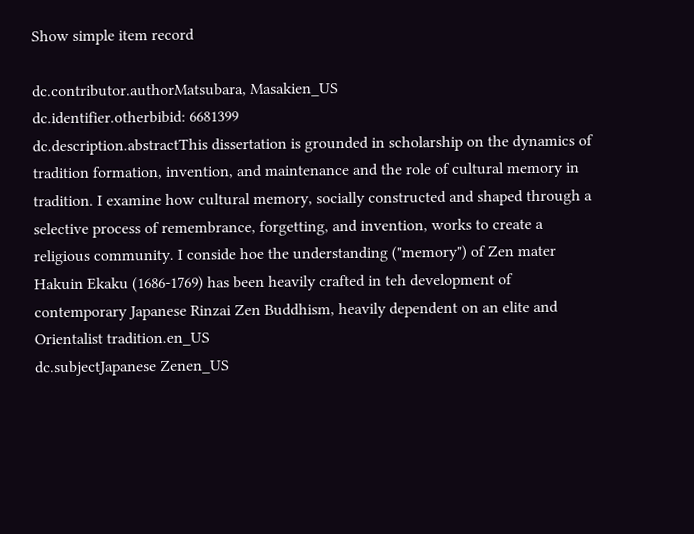Show simple item record

dc.contributor.authorMatsubara, Masakien_US
dc.identifier.otherbibid: 6681399
dc.description.abstractThis dissertation is grounded in scholarship on the dynamics of tradition formation, invention, and maintenance and the role of cultural memory in tradition. I examine how cultural memory, socially constructed and shaped through a selective process of remembrance, forgetting, and invention, works to create a religious community. I conside hoe the understanding ("memory") of Zen mater Hakuin Ekaku (1686-1769) has been heavily crafted in teh development of contemporary Japanese Rinzai Zen Buddhism, heavily dependent on an elite and Orientalist tradition.en_US
dc.subjectJapanese Zenen_US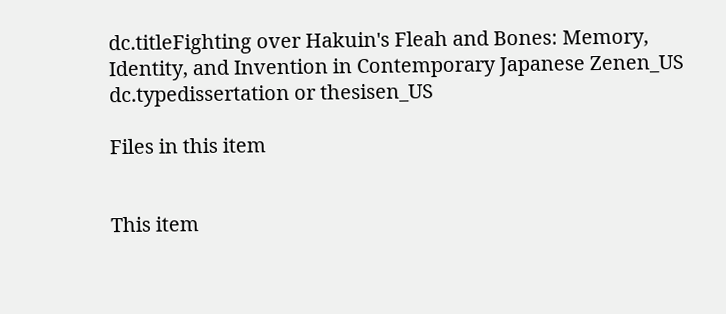dc.titleFighting over Hakuin's Fleah and Bones: Memory, Identity, and Invention in Contemporary Japanese Zenen_US
dc.typedissertation or thesisen_US

Files in this item


This item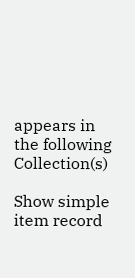appears in the following Collection(s)

Show simple item record